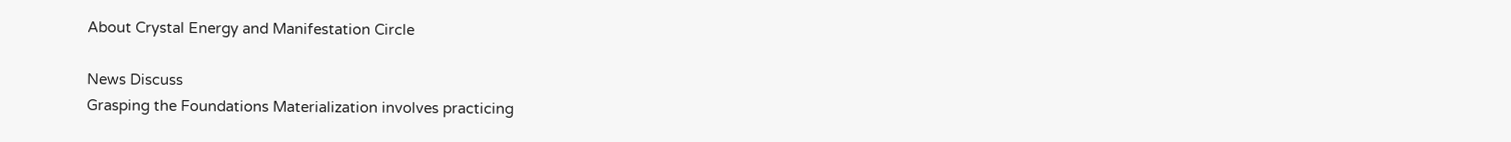About Crystal Energy and Manifestation Circle

News Discuss
Grasping the Foundations Materialization involves practicing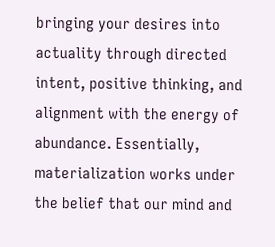bringing your desires into actuality through directed intent, positive thinking, and alignment with the energy of abundance. Essentially, materialization works under the belief that our mind and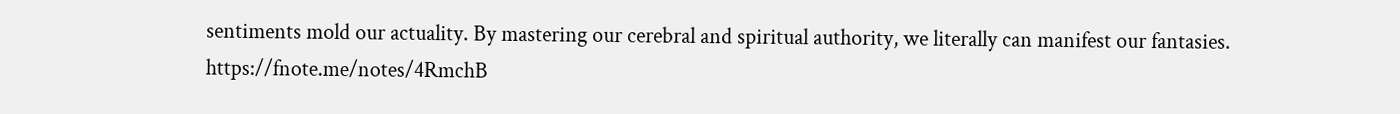sentiments mold our actuality. By mastering our cerebral and spiritual authority, we literally can manifest our fantasies. https://fnote.me/notes/4RmchB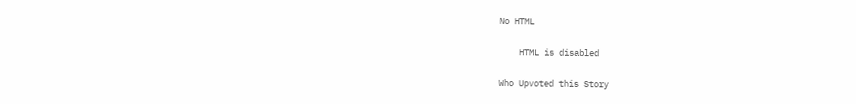No HTML

    HTML is disabled

Who Upvoted this Story